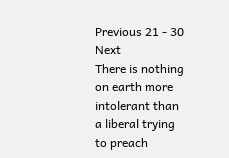Previous 21 - 30 Next
There is nothing on earth more intolerant than a liberal trying to preach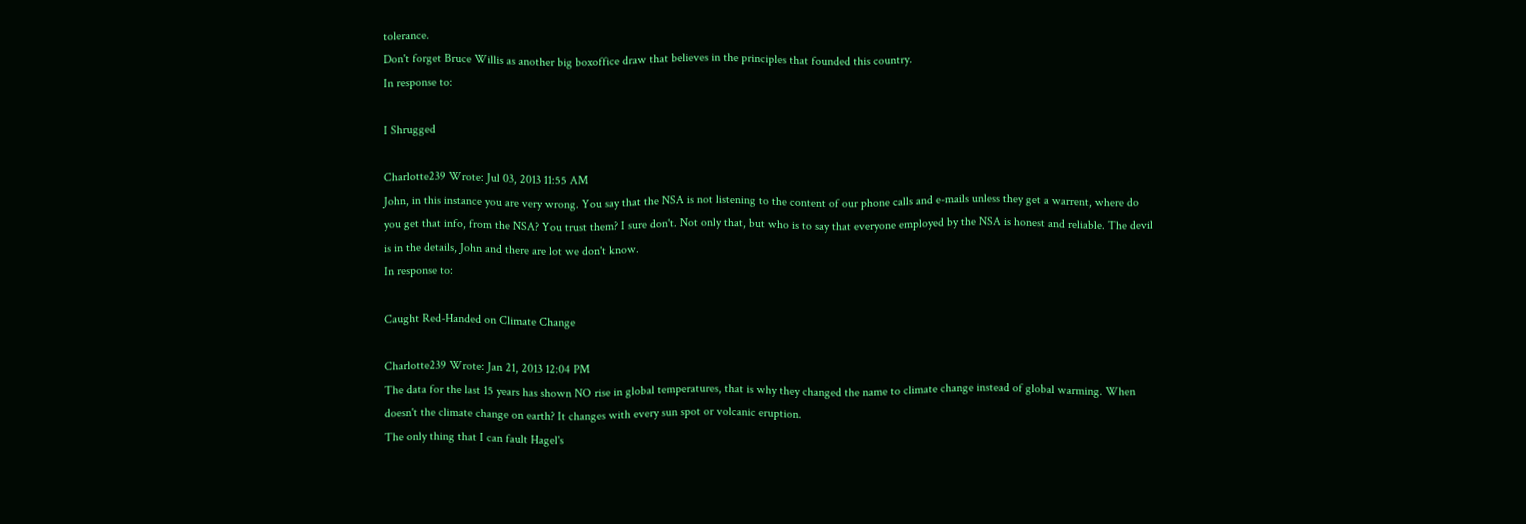tolerance.
Don't forget Bruce Willis as another big boxoffice draw that believes in the principles that founded this country.
In response to:

I Shrugged

Charlotte239 Wrote: Jul 03, 2013 11:55 AM
John, in this instance you are very wrong. You say that the NSA is not listening to the content of our phone calls and e-mails unless they get a warrent, where do you get that info, from the NSA? You trust them? I sure don't. Not only that, but who is to say that everyone employed by the NSA is honest and reliable. The devil is in the details, John and there are lot we don't know.
In response to:

Caught Red-Handed on Climate Change

Charlotte239 Wrote: Jan 21, 2013 12:04 PM
The data for the last 15 years has shown NO rise in global temperatures, that is why they changed the name to climate change instead of global warming. When doesn't the climate change on earth? It changes with every sun spot or volcanic eruption.
The only thing that I can fault Hagel's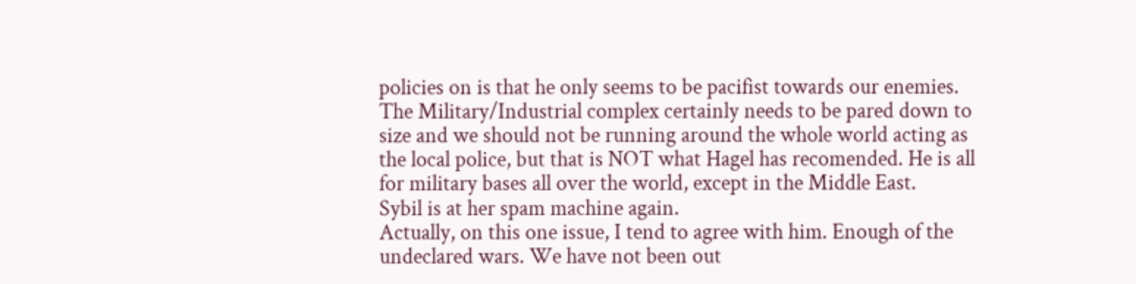policies on is that he only seems to be pacifist towards our enemies. The Military/Industrial complex certainly needs to be pared down to size and we should not be running around the whole world acting as the local police, but that is NOT what Hagel has recomended. He is all for military bases all over the world, except in the Middle East.
Sybil is at her spam machine again.
Actually, on this one issue, I tend to agree with him. Enough of the undeclared wars. We have not been out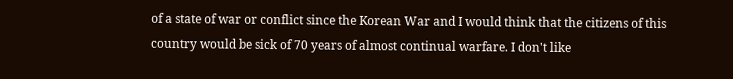of a state of war or conflict since the Korean War and I would think that the citizens of this country would be sick of 70 years of almost continual warfare. I don't like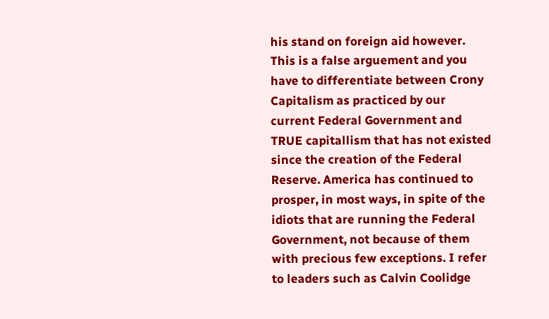his stand on foreign aid however.
This is a false arguement and you have to differentiate between Crony Capitalism as practiced by our current Federal Government and TRUE capitallism that has not existed since the creation of the Federal Reserve. America has continued to prosper, in most ways, in spite of the idiots that are running the Federal Government, not because of them with precious few exceptions. I refer to leaders such as Calvin Coolidge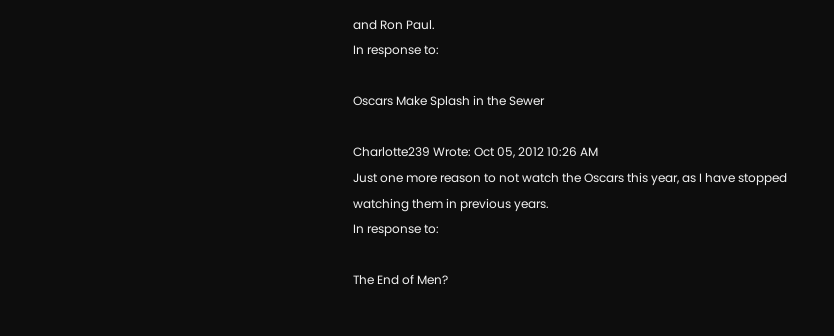and Ron Paul.
In response to:

Oscars Make Splash in the Sewer

Charlotte239 Wrote: Oct 05, 2012 10:26 AM
Just one more reason to not watch the Oscars this year, as I have stopped watching them in previous years.
In response to:

The End of Men?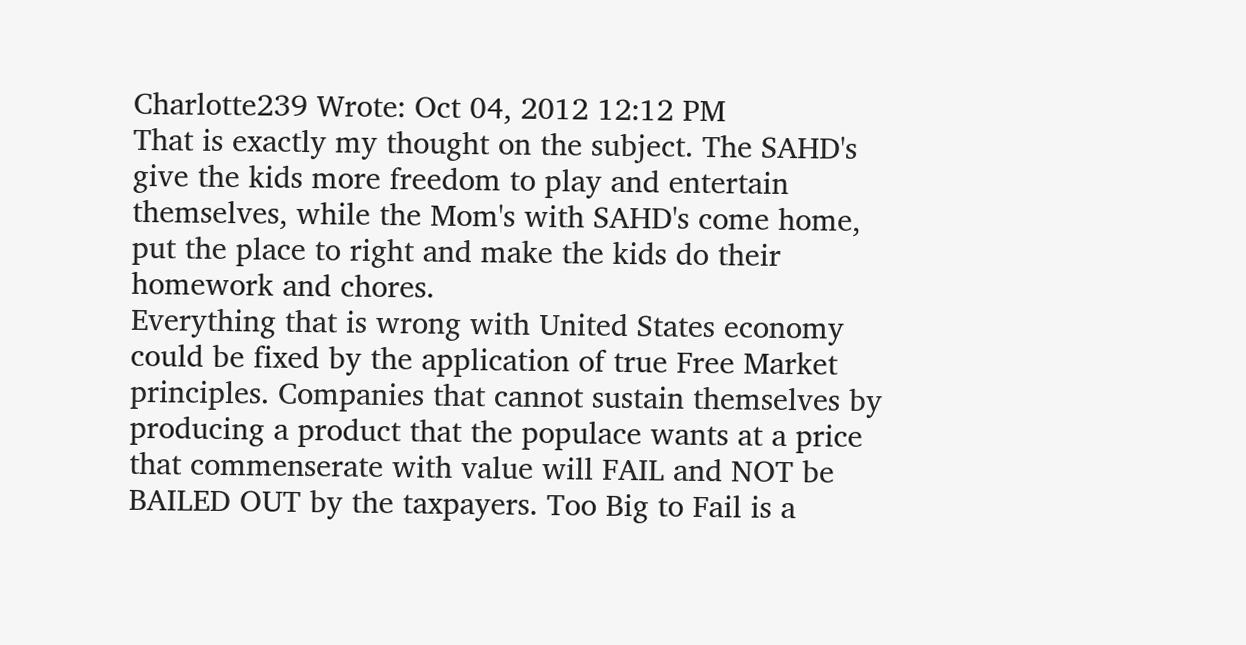Charlotte239 Wrote: Oct 04, 2012 12:12 PM
That is exactly my thought on the subject. The SAHD's give the kids more freedom to play and entertain themselves, while the Mom's with SAHD's come home, put the place to right and make the kids do their homework and chores.
Everything that is wrong with United States economy could be fixed by the application of true Free Market principles. Companies that cannot sustain themselves by producing a product that the populace wants at a price that commenserate with value will FAIL and NOT be BAILED OUT by the taxpayers. Too Big to Fail is a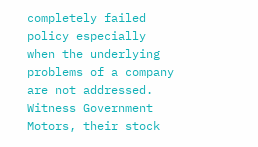completely failed policy especially when the underlying problems of a company are not addressed. Witness Government Motors, their stock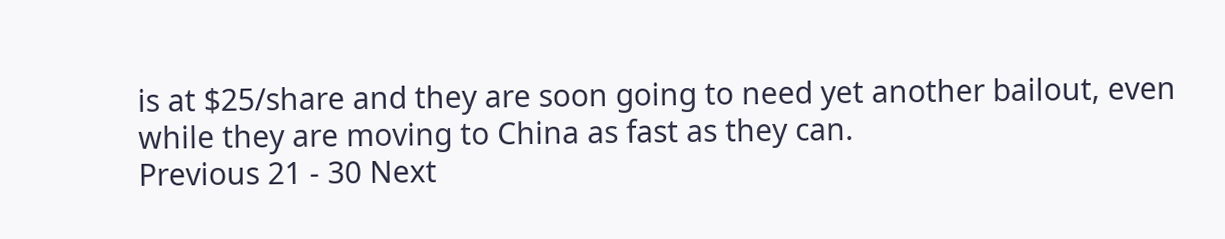is at $25/share and they are soon going to need yet another bailout, even while they are moving to China as fast as they can.
Previous 21 - 30 Next